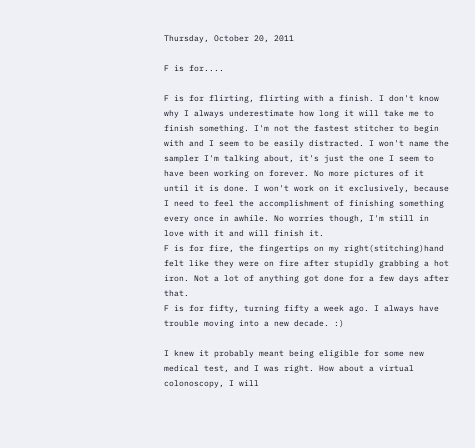Thursday, October 20, 2011

F is for....

F is for flirting, flirting with a finish. I don't know why I always underestimate how long it will take me to finish something. I'm not the fastest stitcher to begin with and I seem to be easily distracted. I won't name the sampler I'm talking about, it's just the one I seem to have been working on forever. No more pictures of it until it is done. I won't work on it exclusively, because I need to feel the accomplishment of finishing something every once in awhile. No worries though, I'm still in love with it and will finish it.
F is for fire, the fingertips on my right(stitching)hand felt like they were on fire after stupidly grabbing a hot iron. Not a lot of anything got done for a few days after that.
F is for fifty, turning fifty a week ago. I always have trouble moving into a new decade. :)

I knew it probably meant being eligible for some new medical test, and I was right. How about a virtual colonoscopy, I will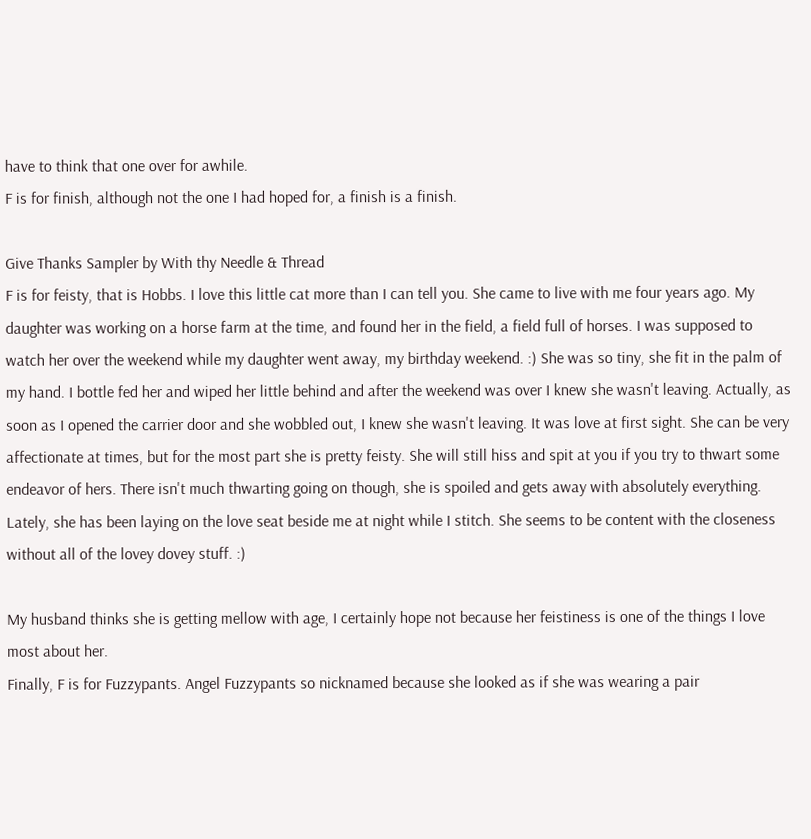have to think that one over for awhile.
F is for finish, although not the one I had hoped for, a finish is a finish.

Give Thanks Sampler by With thy Needle & Thread
F is for feisty, that is Hobbs. I love this little cat more than I can tell you. She came to live with me four years ago. My daughter was working on a horse farm at the time, and found her in the field, a field full of horses. I was supposed to watch her over the weekend while my daughter went away, my birthday weekend. :) She was so tiny, she fit in the palm of my hand. I bottle fed her and wiped her little behind and after the weekend was over I knew she wasn't leaving. Actually, as soon as I opened the carrier door and she wobbled out, I knew she wasn't leaving. It was love at first sight. She can be very affectionate at times, but for the most part she is pretty feisty. She will still hiss and spit at you if you try to thwart some endeavor of hers. There isn't much thwarting going on though, she is spoiled and gets away with absolutely everything. Lately, she has been laying on the love seat beside me at night while I stitch. She seems to be content with the closeness without all of the lovey dovey stuff. :)

My husband thinks she is getting mellow with age, I certainly hope not because her feistiness is one of the things I love most about her.
Finally, F is for Fuzzypants. Angel Fuzzypants so nicknamed because she looked as if she was wearing a pair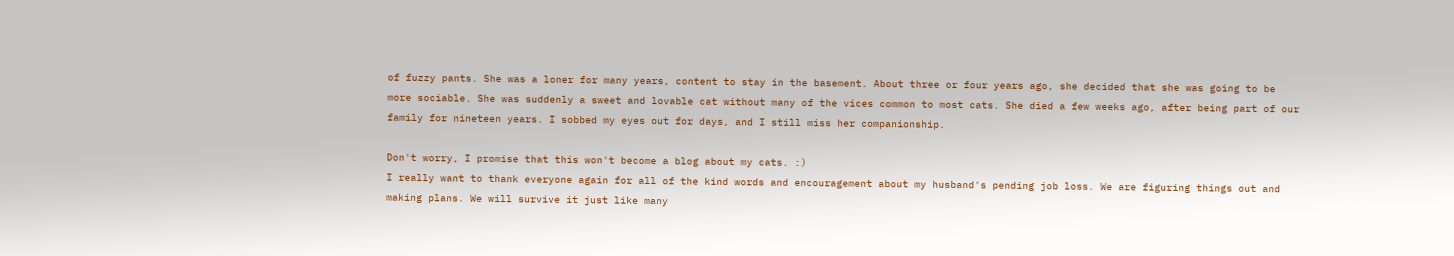of fuzzy pants. She was a loner for many years, content to stay in the basement. About three or four years ago, she decided that she was going to be more sociable. She was suddenly a sweet and lovable cat without many of the vices common to most cats. She died a few weeks ago, after being part of our family for nineteen years. I sobbed my eyes out for days, and I still miss her companionship.

Don't worry, I promise that this won't become a blog about my cats. :)
I really want to thank everyone again for all of the kind words and encouragement about my husband's pending job loss. We are figuring things out and making plans. We will survive it just like many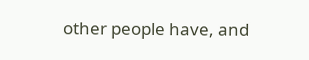other people have, and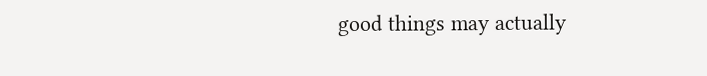good things may actually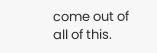come out of all of this.